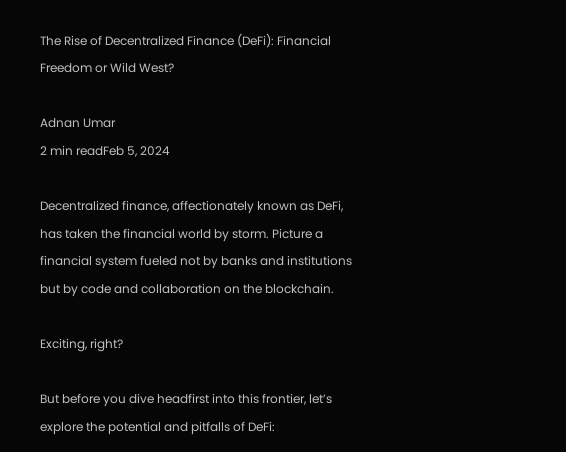The Rise of Decentralized Finance (DeFi): Financial Freedom or Wild West?

Adnan Umar
2 min readFeb 5, 2024

Decentralized finance, affectionately known as DeFi, has taken the financial world by storm. Picture a financial system fueled not by banks and institutions but by code and collaboration on the blockchain.

Exciting, right?

But before you dive headfirst into this frontier, let’s explore the potential and pitfalls of DeFi: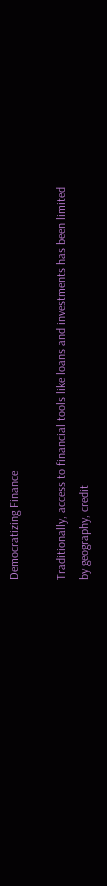Democratizing Finance

Traditionally, access to financial tools like loans and investments has been limited by geography, credit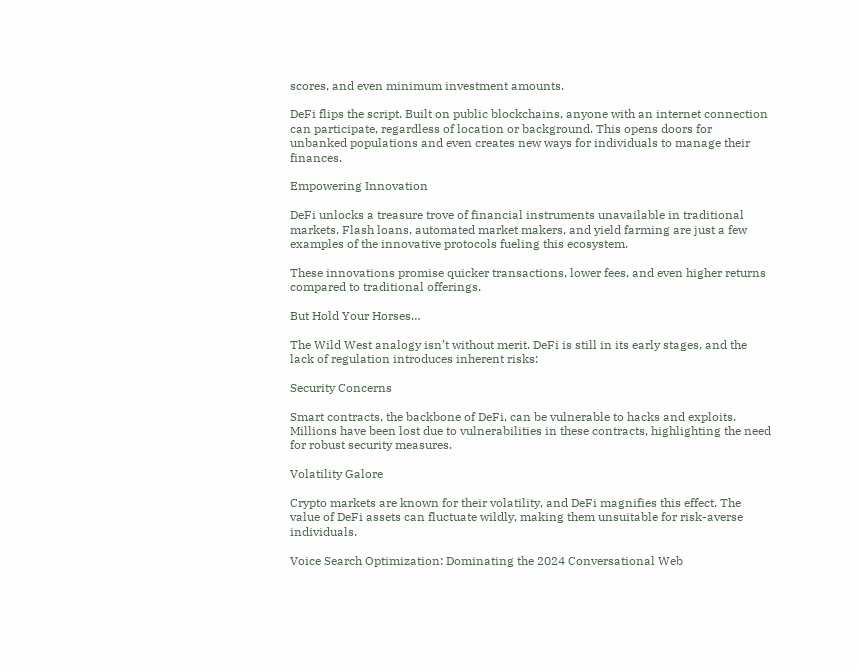scores, and even minimum investment amounts.

DeFi flips the script. Built on public blockchains, anyone with an internet connection can participate, regardless of location or background. This opens doors for unbanked populations and even creates new ways for individuals to manage their finances.

Empowering Innovation

DeFi unlocks a treasure trove of financial instruments unavailable in traditional markets. Flash loans, automated market makers, and yield farming are just a few examples of the innovative protocols fueling this ecosystem.

These innovations promise quicker transactions, lower fees, and even higher returns compared to traditional offerings.

But Hold Your Horses…

The Wild West analogy isn’t without merit. DeFi is still in its early stages, and the lack of regulation introduces inherent risks:

Security Concerns

Smart contracts, the backbone of DeFi, can be vulnerable to hacks and exploits. Millions have been lost due to vulnerabilities in these contracts, highlighting the need for robust security measures.

Volatility Galore

Crypto markets are known for their volatility, and DeFi magnifies this effect. The value of DeFi assets can fluctuate wildly, making them unsuitable for risk-averse individuals.

Voice Search Optimization: Dominating the 2024 Conversational Web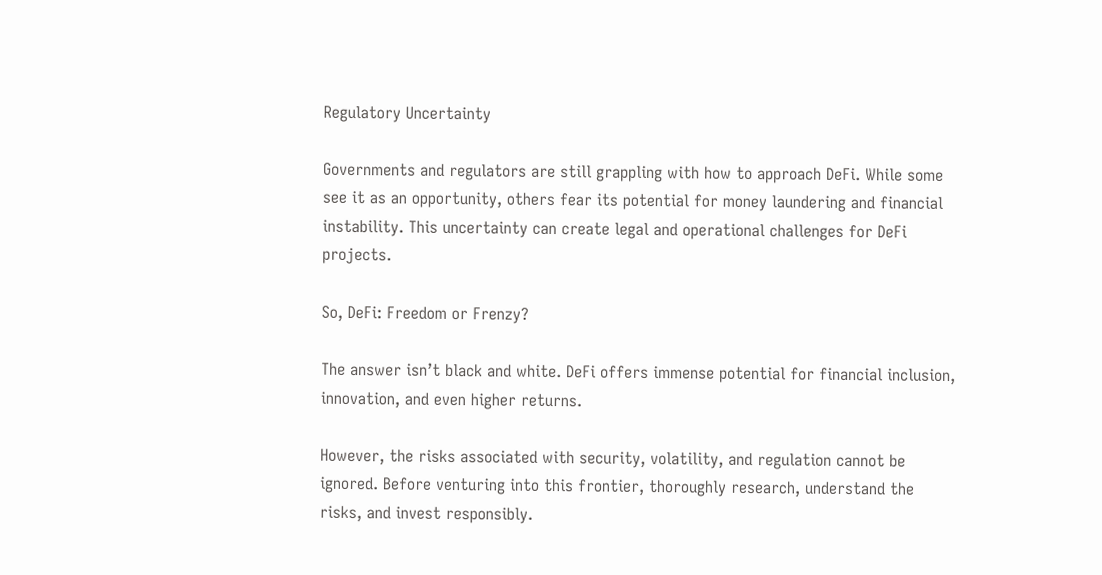Regulatory Uncertainty

Governments and regulators are still grappling with how to approach DeFi. While some see it as an opportunity, others fear its potential for money laundering and financial instability. This uncertainty can create legal and operational challenges for DeFi projects.

So, DeFi: Freedom or Frenzy?

The answer isn’t black and white. DeFi offers immense potential for financial inclusion, innovation, and even higher returns.

However, the risks associated with security, volatility, and regulation cannot be ignored. Before venturing into this frontier, thoroughly research, understand the risks, and invest responsibly.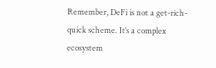Remember, DeFi is not a get-rich-quick scheme. It’s a complex ecosystem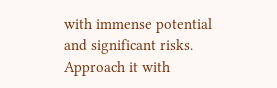with immense potential and significant risks. Approach it with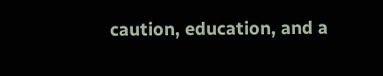caution, education, and a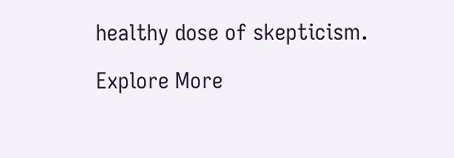healthy dose of skepticism.

Explore More